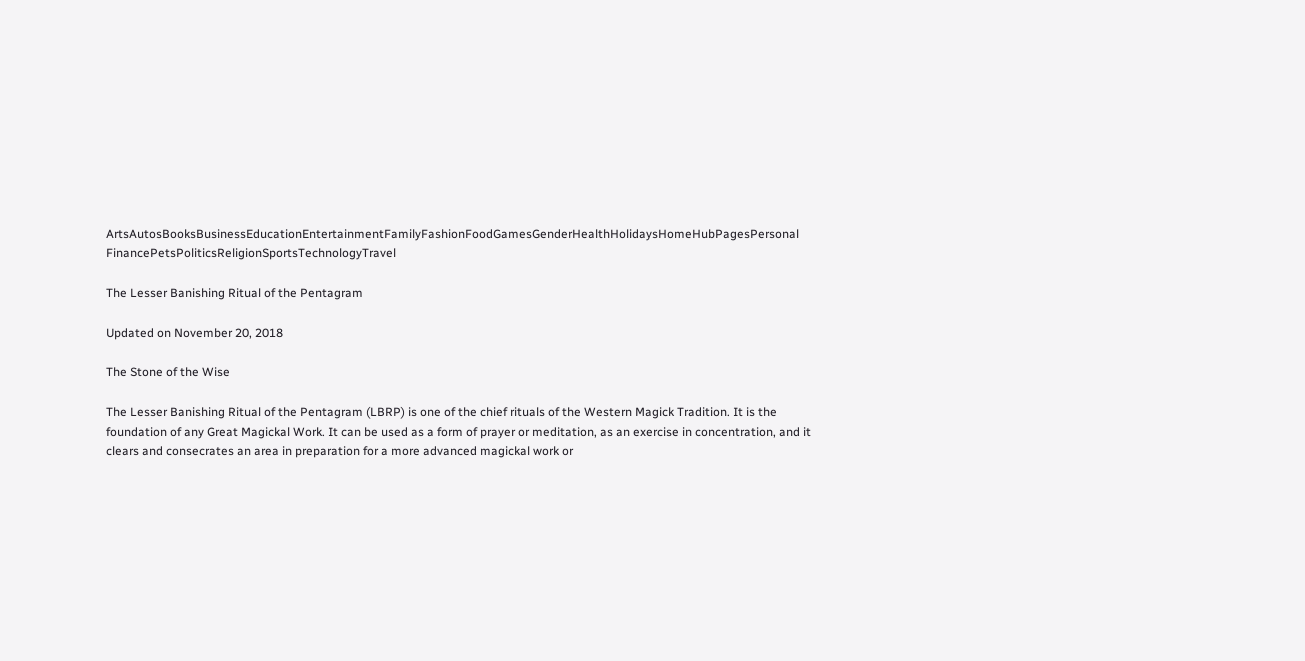ArtsAutosBooksBusinessEducationEntertainmentFamilyFashionFoodGamesGenderHealthHolidaysHomeHubPagesPersonal FinancePetsPoliticsReligionSportsTechnologyTravel

The Lesser Banishing Ritual of the Pentagram

Updated on November 20, 2018

The Stone of the Wise

The Lesser Banishing Ritual of the Pentagram (LBRP) is one of the chief rituals of the Western Magick Tradition. It is the foundation of any Great Magickal Work. It can be used as a form of prayer or meditation, as an exercise in concentration, and it clears and consecrates an area in preparation for a more advanced magickal work or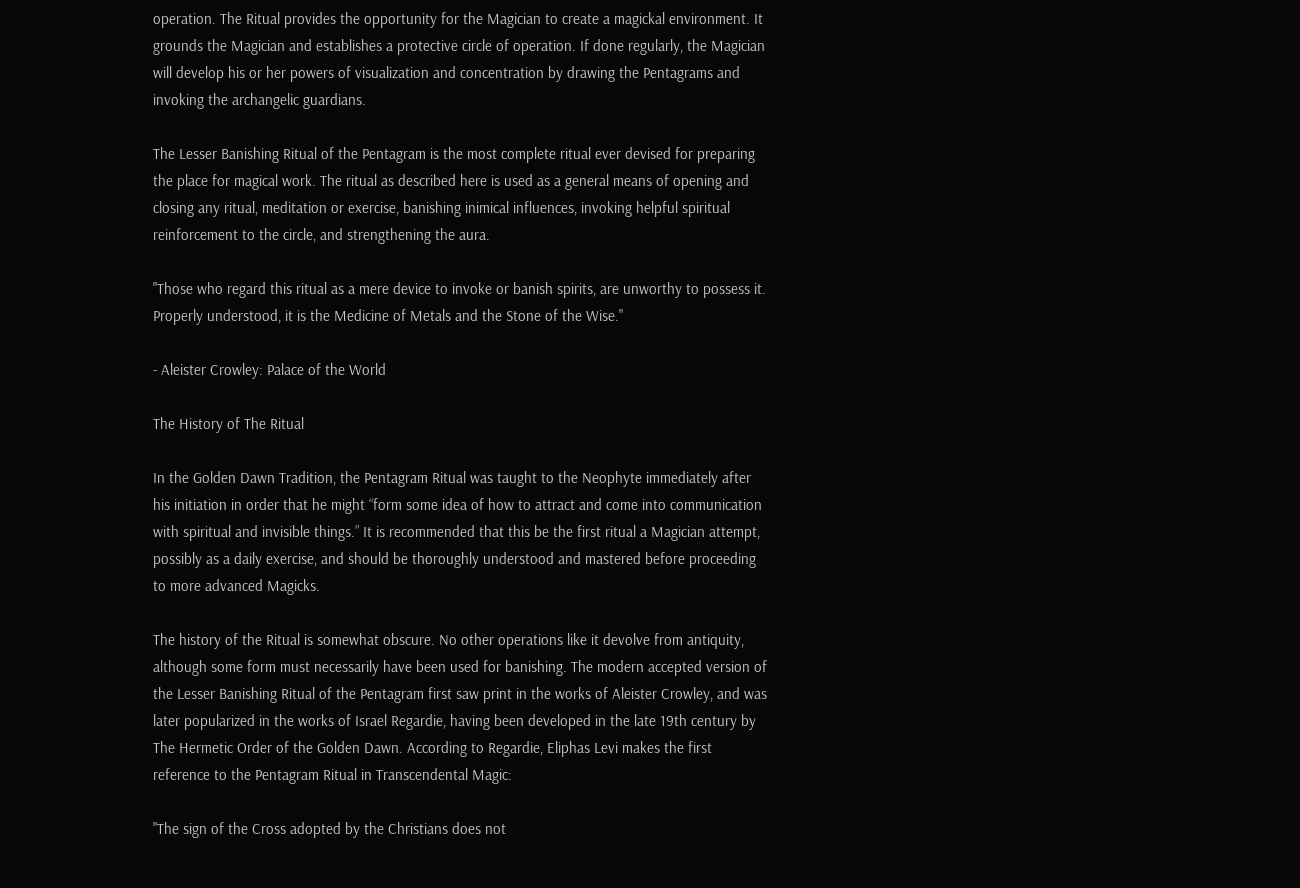operation. The Ritual provides the opportunity for the Magician to create a magickal environment. It grounds the Magician and establishes a protective circle of operation. If done regularly, the Magician will develop his or her powers of visualization and concentration by drawing the Pentagrams and invoking the archangelic guardians.

The Lesser Banishing Ritual of the Pentagram is the most complete ritual ever devised for preparing the place for magical work. The ritual as described here is used as a general means of opening and closing any ritual, meditation or exercise, banishing inimical influences, invoking helpful spiritual reinforcement to the circle, and strengthening the aura.

"Those who regard this ritual as a mere device to invoke or banish spirits, are unworthy to possess it. Properly understood, it is the Medicine of Metals and the Stone of the Wise."

- Aleister Crowley: Palace of the World

The History of The Ritual

In the Golden Dawn Tradition, the Pentagram Ritual was taught to the Neophyte immediately after his initiation in order that he might “form some idea of how to attract and come into communication with spiritual and invisible things.” It is recommended that this be the first ritual a Magician attempt, possibly as a daily exercise, and should be thoroughly understood and mastered before proceeding to more advanced Magicks.

The history of the Ritual is somewhat obscure. No other operations like it devolve from antiquity, although some form must necessarily have been used for banishing. The modern accepted version of the Lesser Banishing Ritual of the Pentagram first saw print in the works of Aleister Crowley, and was later popularized in the works of Israel Regardie, having been developed in the late 19th century by The Hermetic Order of the Golden Dawn. According to Regardie, Eliphas Levi makes the first reference to the Pentagram Ritual in Transcendental Magic:

"The sign of the Cross adopted by the Christians does not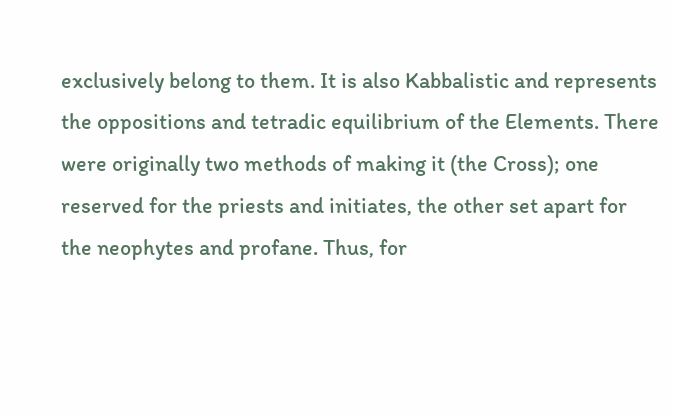exclusively belong to them. It is also Kabbalistic and represents the oppositions and tetradic equilibrium of the Elements. There were originally two methods of making it (the Cross); one reserved for the priests and initiates, the other set apart for the neophytes and profane. Thus, for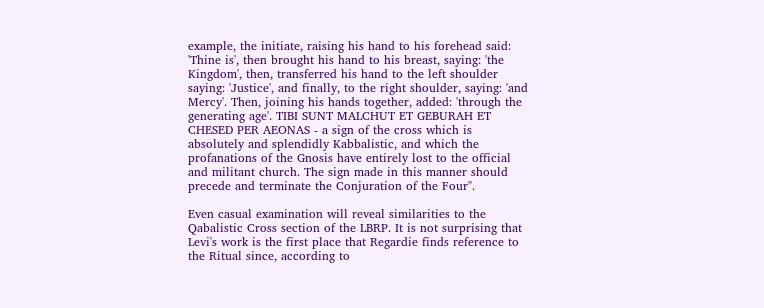example, the initiate, raising his hand to his forehead said: 'Thine is', then brought his hand to his breast, saying: 'the Kingdom', then, transferred his hand to the left shoulder saying: 'Justice', and finally, to the right shoulder, saying: 'and Mercy'. Then, joining his hands together, added: 'through the generating age'. TIBI SUNT MALCHUT ET GEBURAH ET CHESED PER AEONAS - a sign of the cross which is absolutely and splendidly Kabbalistic, and which the profanations of the Gnosis have entirely lost to the official and militant church. The sign made in this manner should precede and terminate the Conjuration of the Four".

Even casual examination will reveal similarities to the Qabalistic Cross section of the LBRP. It is not surprising that Levi's work is the first place that Regardie finds reference to the Ritual since, according to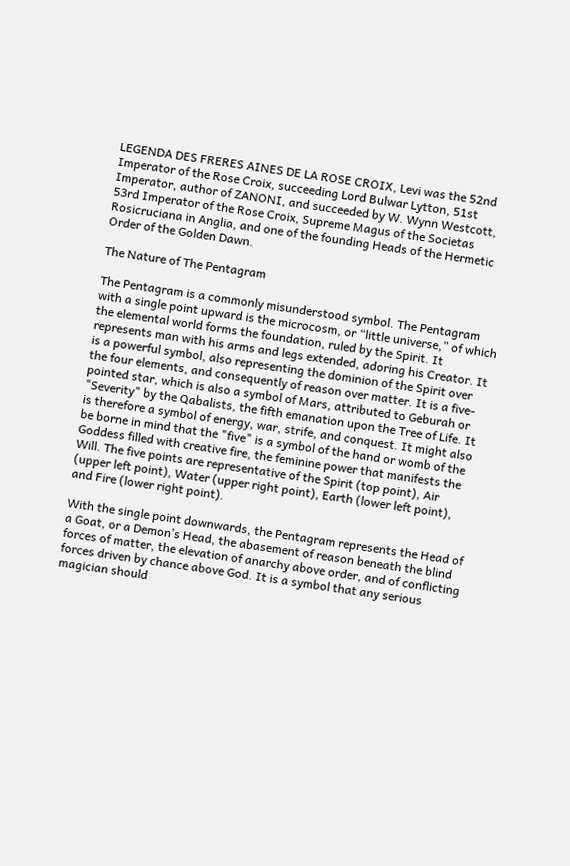LEGENDA DES FRERES AINES DE LA ROSE CROIX, Levi was the 52nd Imperator of the Rose Croix, succeeding Lord Bulwar Lytton, 51st Imperator, author of ZANONI, and succeeded by W. Wynn Westcott, 53rd Imperator of the Rose Croix, Supreme Magus of the Societas Rosicruciana in Anglia, and one of the founding Heads of the Hermetic Order of the Golden Dawn.

The Nature of The Pentagram

The Pentagram is a commonly misunderstood symbol. The Pentagram with a single point upward is the microcosm, or “little universe,” of which the elemental world forms the foundation, ruled by the Spirit. It represents man with his arms and legs extended, adoring his Creator. It is a powerful symbol, also representing the dominion of the Spirit over the four elements, and consequently of reason over matter. It is a five-pointed star, which is also a symbol of Mars, attributed to Geburah or "Severity" by the Qabalists, the fifth emanation upon the Tree of Life. It is therefore a symbol of energy, war, strife, and conquest. It might also be borne in mind that the "five" is a symbol of the hand or womb of the Goddess filled with creative fire, the feminine power that manifests the Will. The five points are representative of the Spirit (top point), Air (upper left point), Water (upper right point), Earth (lower left point), and Fire (lower right point).

With the single point downwards, the Pentagram represents the Head of a Goat, or a Demon’s Head, the abasement of reason beneath the blind forces of matter, the elevation of anarchy above order, and of conflicting forces driven by chance above God. It is a symbol that any serious magician should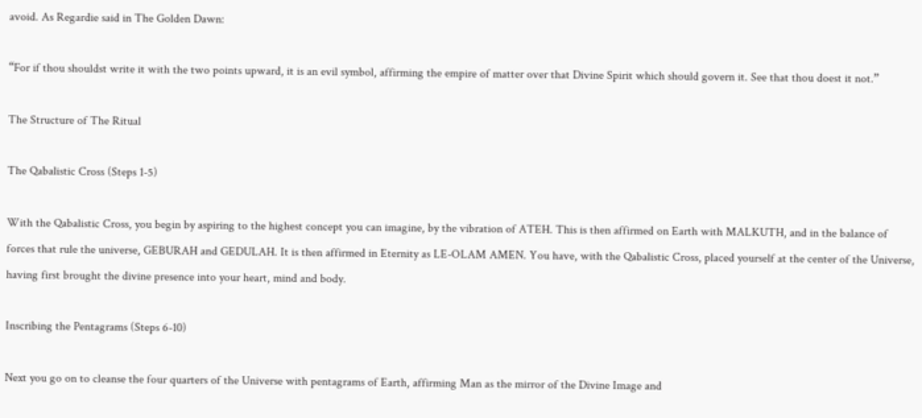avoid. As Regardie said in The Golden Dawn:

“For if thou shouldst write it with the two points upward, it is an evil symbol, affirming the empire of matter over that Divine Spirit which should govern it. See that thou doest it not.”

The Structure of The Ritual

The Qabalistic Cross (Steps 1-5)

With the Qabalistic Cross, you begin by aspiring to the highest concept you can imagine, by the vibration of ATEH. This is then affirmed on Earth with MALKUTH, and in the balance of forces that rule the universe, GEBURAH and GEDULAH. It is then affirmed in Eternity as LE-OLAM AMEN. You have, with the Qabalistic Cross, placed yourself at the center of the Universe, having first brought the divine presence into your heart, mind and body.

Inscribing the Pentagrams (Steps 6-10)

Next you go on to cleanse the four quarters of the Universe with pentagrams of Earth, affirming Man as the mirror of the Divine Image and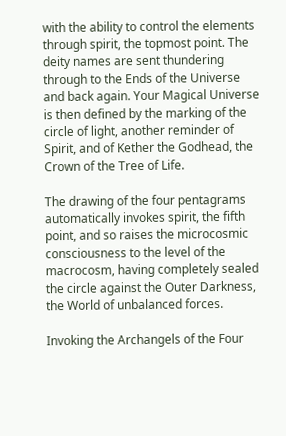with the ability to control the elements through spirit, the topmost point. The deity names are sent thundering through to the Ends of the Universe and back again. Your Magical Universe is then defined by the marking of the circle of light, another reminder of Spirit, and of Kether the Godhead, the Crown of the Tree of Life.

The drawing of the four pentagrams automatically invokes spirit, the fifth point, and so raises the microcosmic consciousness to the level of the macrocosm, having completely sealed the circle against the Outer Darkness, the World of unbalanced forces.

Invoking the Archangels of the Four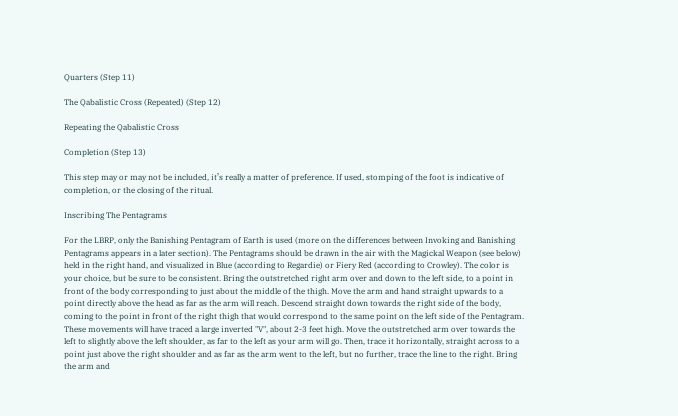Quarters (Step 11)

The Qabalistic Cross (Repeated) (Step 12)

Repeating the Qabalistic Cross

Completion (Step 13)

This step may or may not be included, it’s really a matter of preference. If used, stomping of the foot is indicative of completion, or the closing of the ritual.

Inscribing The Pentagrams

For the LBRP, only the Banishing Pentagram of Earth is used (more on the differences between Invoking and Banishing Pentagrams appears in a later section). The Pentagrams should be drawn in the air with the Magickal Weapon (see below) held in the right hand, and visualized in Blue (according to Regardie) or Fiery Red (according to Crowley). The color is your choice, but be sure to be consistent. Bring the outstretched right arm over and down to the left side, to a point in front of the body corresponding to just about the middle of the thigh. Move the arm and hand straight upwards to a point directly above the head as far as the arm will reach. Descend straight down towards the right side of the body, coming to the point in front of the right thigh that would correspond to the same point on the left side of the Pentagram. These movements will have traced a large inverted "V", about 2-3 feet high. Move the outstretched arm over towards the left to slightly above the left shoulder, as far to the left as your arm will go. Then, trace it horizontally, straight across to a point just above the right shoulder and as far as the arm went to the left, but no further, trace the line to the right. Bring the arm and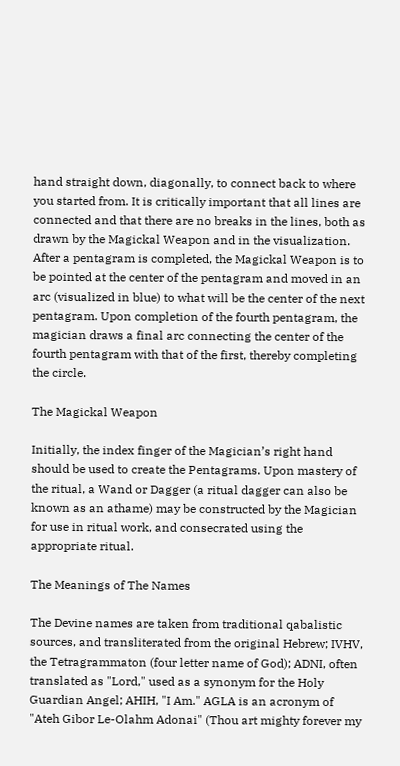hand straight down, diagonally, to connect back to where you started from. It is critically important that all lines are connected and that there are no breaks in the lines, both as drawn by the Magickal Weapon and in the visualization. After a pentagram is completed, the Magickal Weapon is to be pointed at the center of the pentagram and moved in an arc (visualized in blue) to what will be the center of the next pentagram. Upon completion of the fourth pentagram, the magician draws a final arc connecting the center of the fourth pentagram with that of the first, thereby completing the circle.

The Magickal Weapon

Initially, the index finger of the Magician’s right hand should be used to create the Pentagrams. Upon mastery of the ritual, a Wand or Dagger (a ritual dagger can also be known as an athame) may be constructed by the Magician for use in ritual work, and consecrated using the appropriate ritual.

The Meanings of The Names

The Devine names are taken from traditional qabalistic sources, and transliterated from the original Hebrew; IVHV, the Tetragrammaton (four letter name of God); ADNI, often translated as "Lord," used as a synonym for the Holy Guardian Angel; AHIH, "I Am." AGLA is an acronym of "Ateh Gibor Le-Olahm Adonai" (Thou art mighty forever my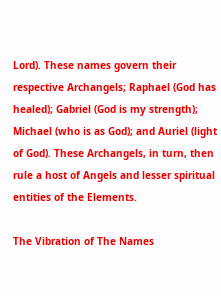Lord). These names govern their respective Archangels; Raphael (God has healed); Gabriel (God is my strength); Michael (who is as God); and Auriel (light of God). These Archangels, in turn, then rule a host of Angels and lesser spiritual entities of the Elements.

The Vibration of The Names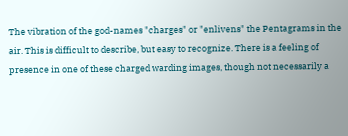The vibration of the god-names "charges" or "enlivens" the Pentagrams in the air. This is difficult to describe, but easy to recognize. There is a feeling of presence in one of these charged warding images, though not necessarily a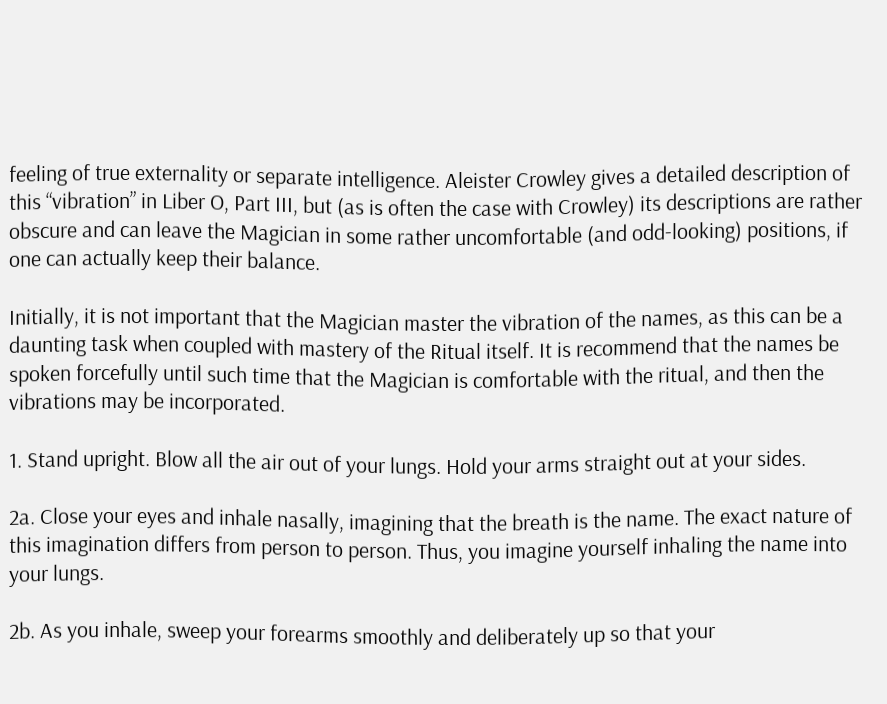feeling of true externality or separate intelligence. Aleister Crowley gives a detailed description of this “vibration” in Liber O, Part III, but (as is often the case with Crowley) its descriptions are rather obscure and can leave the Magician in some rather uncomfortable (and odd-looking) positions, if one can actually keep their balance.

Initially, it is not important that the Magician master the vibration of the names, as this can be a daunting task when coupled with mastery of the Ritual itself. It is recommend that the names be spoken forcefully until such time that the Magician is comfortable with the ritual, and then the vibrations may be incorporated.

1. Stand upright. Blow all the air out of your lungs. Hold your arms straight out at your sides.

2a. Close your eyes and inhale nasally, imagining that the breath is the name. The exact nature of this imagination differs from person to person. Thus, you imagine yourself inhaling the name into your lungs.

2b. As you inhale, sweep your forearms smoothly and deliberately up so that your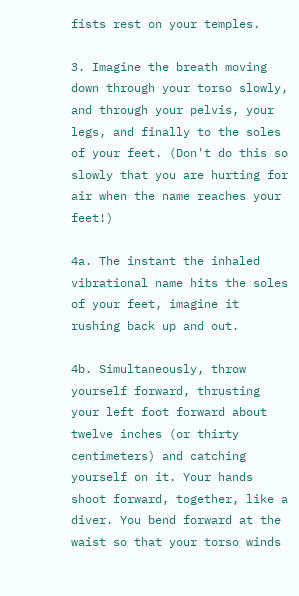fists rest on your temples.

3. Imagine the breath moving down through your torso slowly, and through your pelvis, your legs, and finally to the soles of your feet. (Don't do this so slowly that you are hurting for air when the name reaches your feet!)

4a. The instant the inhaled vibrational name hits the soles of your feet, imagine it rushing back up and out.

4b. Simultaneously, throw yourself forward, thrusting your left foot forward about twelve inches (or thirty centimeters) and catching yourself on it. Your hands shoot forward, together, like a diver. You bend forward at the waist so that your torso winds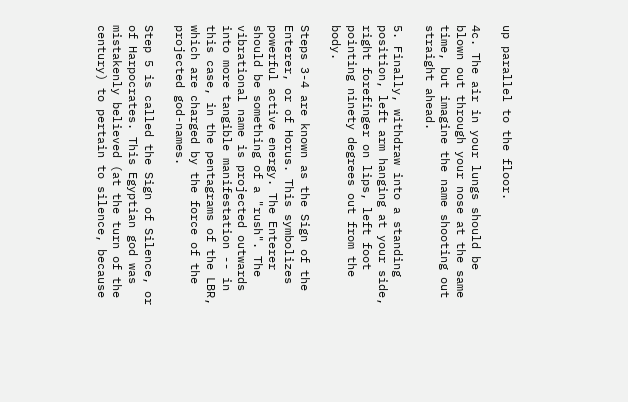up parallel to the floor.

4c. The air in your lungs should be blown out through your nose at the same time, but imagine the name shooting out straight ahead.

5. Finally, withdraw into a standing position, left arm hanging at your side, right forefinger on lips, left foot pointing ninety degrees out from the body.

Steps 3-4 are known as the Sign of the Enterer, or of Horus. This symbolizes powerful active energy. The Enterer should be something of a "rush". The vibrational name is projected outwards into more tangible manifestation -- in this case, in the pentagrams of the LBR, which are charged by the force of the projected god-names.

Step 5 is called the Sign of Silence, or of Harpocrates. This Egyptian god was mistakenly believed (at the turn of the century) to pertain to silence, because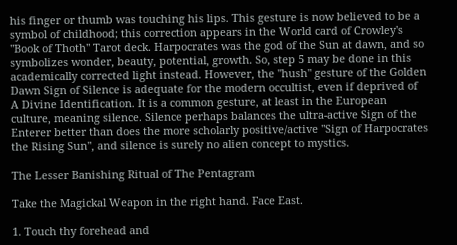his finger or thumb was touching his lips. This gesture is now believed to be a symbol of childhood; this correction appears in the World card of Crowley's "Book of Thoth" Tarot deck. Harpocrates was the god of the Sun at dawn, and so symbolizes wonder, beauty, potential, growth. So, step 5 may be done in this academically corrected light instead. However, the "hush" gesture of the Golden Dawn Sign of Silence is adequate for the modern occultist, even if deprived of A Divine Identification. It is a common gesture, at least in the European culture, meaning silence. Silence perhaps balances the ultra-active Sign of the Enterer better than does the more scholarly positive/active "Sign of Harpocrates the Rising Sun", and silence is surely no alien concept to mystics.

The Lesser Banishing Ritual of The Pentagram

Take the Magickal Weapon in the right hand. Face East.

1. Touch thy forehead and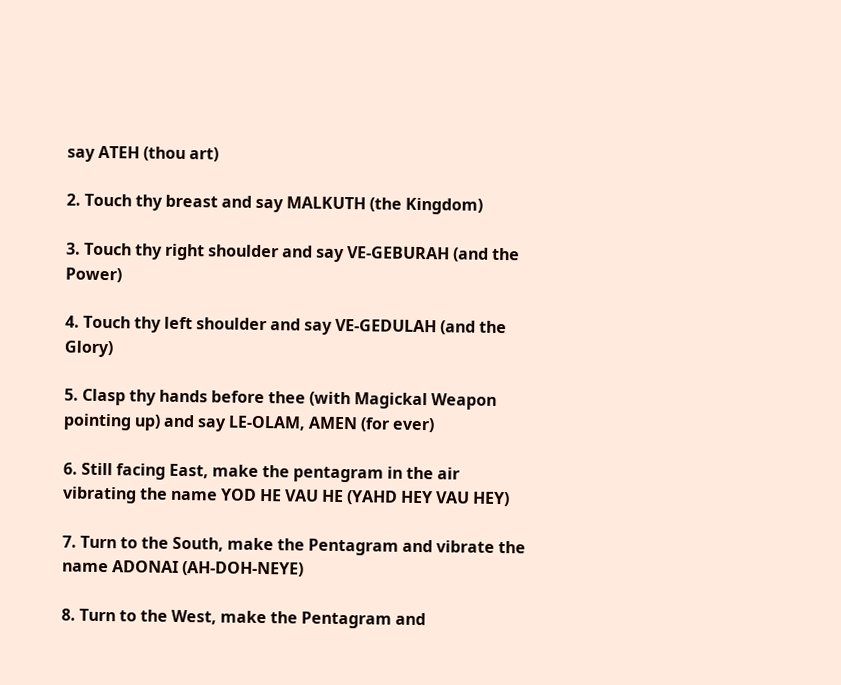say ATEH (thou art)

2. Touch thy breast and say MALKUTH (the Kingdom)

3. Touch thy right shoulder and say VE-GEBURAH (and the Power)

4. Touch thy left shoulder and say VE-GEDULAH (and the Glory)

5. Clasp thy hands before thee (with Magickal Weapon pointing up) and say LE-OLAM, AMEN (for ever)

6. Still facing East, make the pentagram in the air vibrating the name YOD HE VAU HE (YAHD HEY VAU HEY)

7. Turn to the South, make the Pentagram and vibrate the name ADONAI (AH-DOH-NEYE)

8. Turn to the West, make the Pentagram and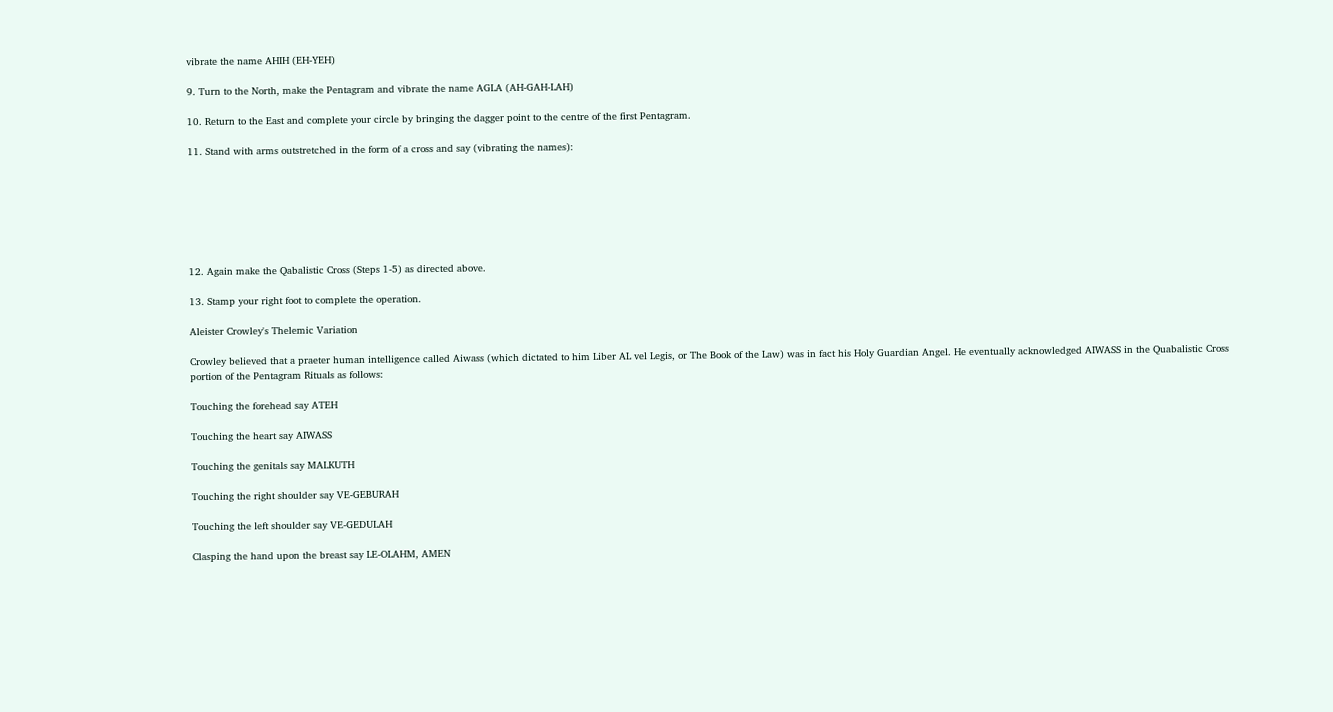vibrate the name AHIH (EH-YEH)

9. Turn to the North, make the Pentagram and vibrate the name AGLA (AH-GAH-LAH)

10. Return to the East and complete your circle by bringing the dagger point to the centre of the first Pentagram.

11. Stand with arms outstretched in the form of a cross and say (vibrating the names):







12. Again make the Qabalistic Cross (Steps 1-5) as directed above.

13. Stamp your right foot to complete the operation.

Aleister Crowley's Thelemic Variation

Crowley believed that a praeter human intelligence called Aiwass (which dictated to him Liber AL vel Legis, or The Book of the Law) was in fact his Holy Guardian Angel. He eventually acknowledged AIWASS in the Quabalistic Cross portion of the Pentagram Rituals as follows:

Touching the forehead say ATEH

Touching the heart say AIWASS

Touching the genitals say MALKUTH

Touching the right shoulder say VE-GEBURAH

Touching the left shoulder say VE-GEDULAH

Clasping the hand upon the breast say LE-OLAHM, AMEN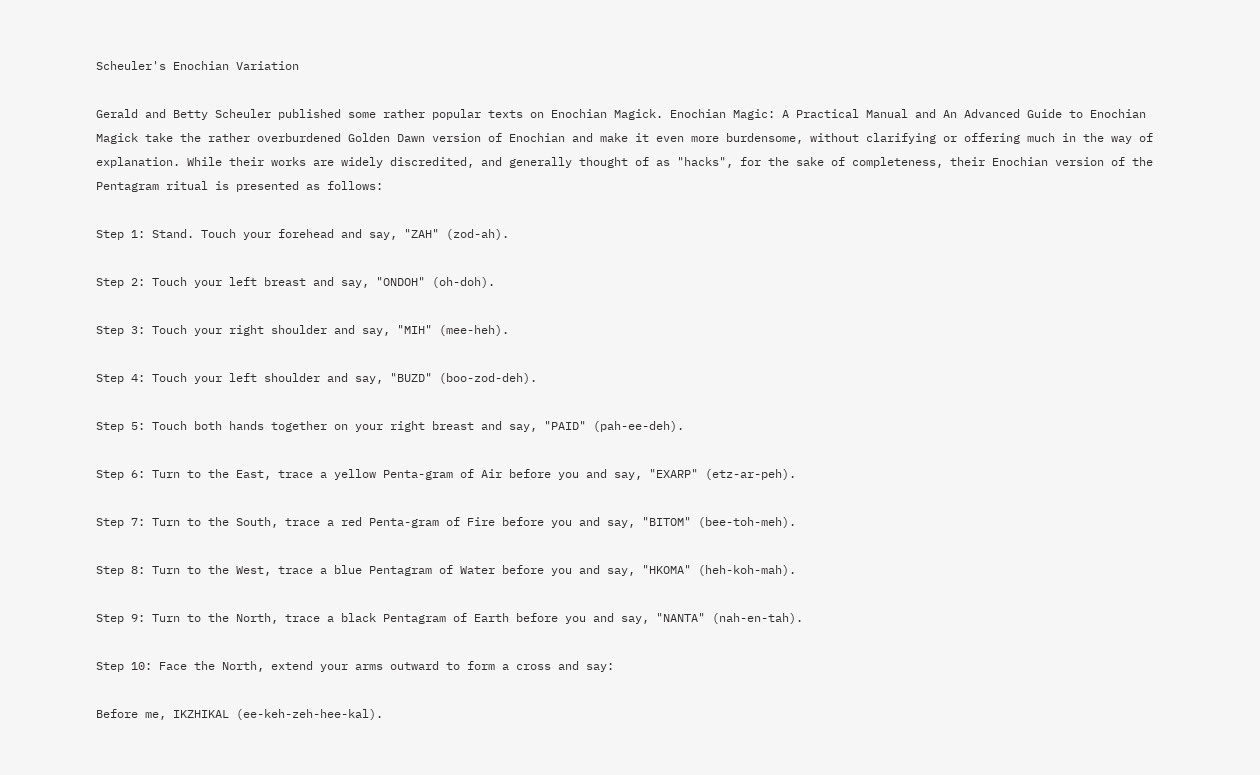Scheuler's Enochian Variation

Gerald and Betty Scheuler published some rather popular texts on Enochian Magick. Enochian Magic: A Practical Manual and An Advanced Guide to Enochian Magick take the rather overburdened Golden Dawn version of Enochian and make it even more burdensome, without clarifying or offering much in the way of explanation. While their works are widely discredited, and generally thought of as "hacks", for the sake of completeness, their Enochian version of the Pentagram ritual is presented as follows:

Step 1: Stand. Touch your forehead and say, "ZAH" (zod-ah).

Step 2: Touch your left breast and say, "ONDOH" (oh-doh).

Step 3: Touch your right shoulder and say, "MIH" (mee-heh).

Step 4: Touch your left shoulder and say, "BUZD" (boo-zod-deh).

Step 5: Touch both hands together on your right breast and say, "PAID" (pah-ee-deh).

Step 6: Turn to the East, trace a yellow Penta-gram of Air before you and say, "EXARP" (etz-ar-peh).

Step 7: Turn to the South, trace a red Penta-gram of Fire before you and say, "BITOM" (bee-toh-meh).

Step 8: Turn to the West, trace a blue Pentagram of Water before you and say, "HKOMA" (heh-koh-mah).

Step 9: Turn to the North, trace a black Pentagram of Earth before you and say, "NANTA" (nah-en-tah).

Step 10: Face the North, extend your arms outward to form a cross and say:

Before me, IKZHIKAL (ee-keh-zeh-hee-kal).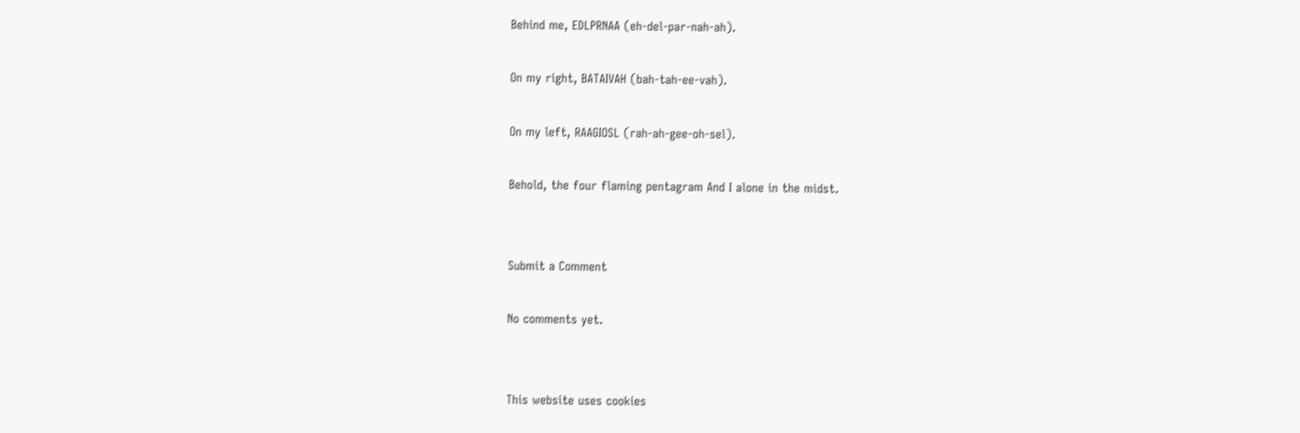Behind me, EDLPRNAA (eh-del-par-nah-ah).

On my right, BATAIVAH (bah-tah-ee-vah).

On my left, RAAGIOSL (rah-ah-gee-oh-sel).

Behold, the four flaming pentagram And I alone in the midst.


Submit a Comment

No comments yet.


This website uses cookies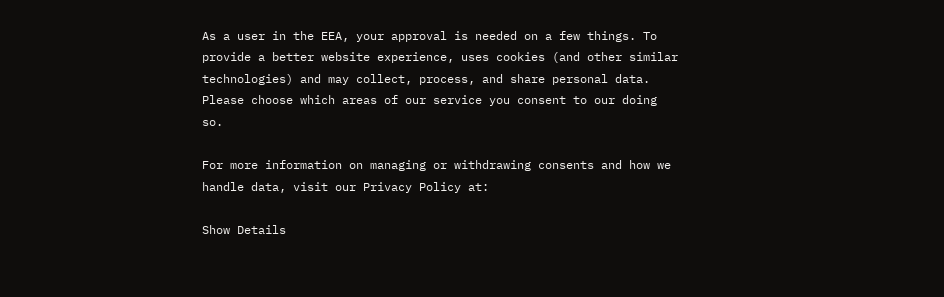As a user in the EEA, your approval is needed on a few things. To provide a better website experience, uses cookies (and other similar technologies) and may collect, process, and share personal data. Please choose which areas of our service you consent to our doing so.

For more information on managing or withdrawing consents and how we handle data, visit our Privacy Policy at:

Show Details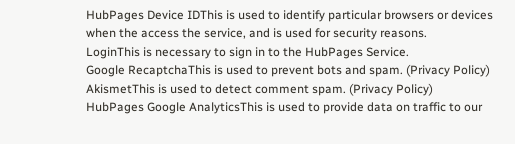HubPages Device IDThis is used to identify particular browsers or devices when the access the service, and is used for security reasons.
LoginThis is necessary to sign in to the HubPages Service.
Google RecaptchaThis is used to prevent bots and spam. (Privacy Policy)
AkismetThis is used to detect comment spam. (Privacy Policy)
HubPages Google AnalyticsThis is used to provide data on traffic to our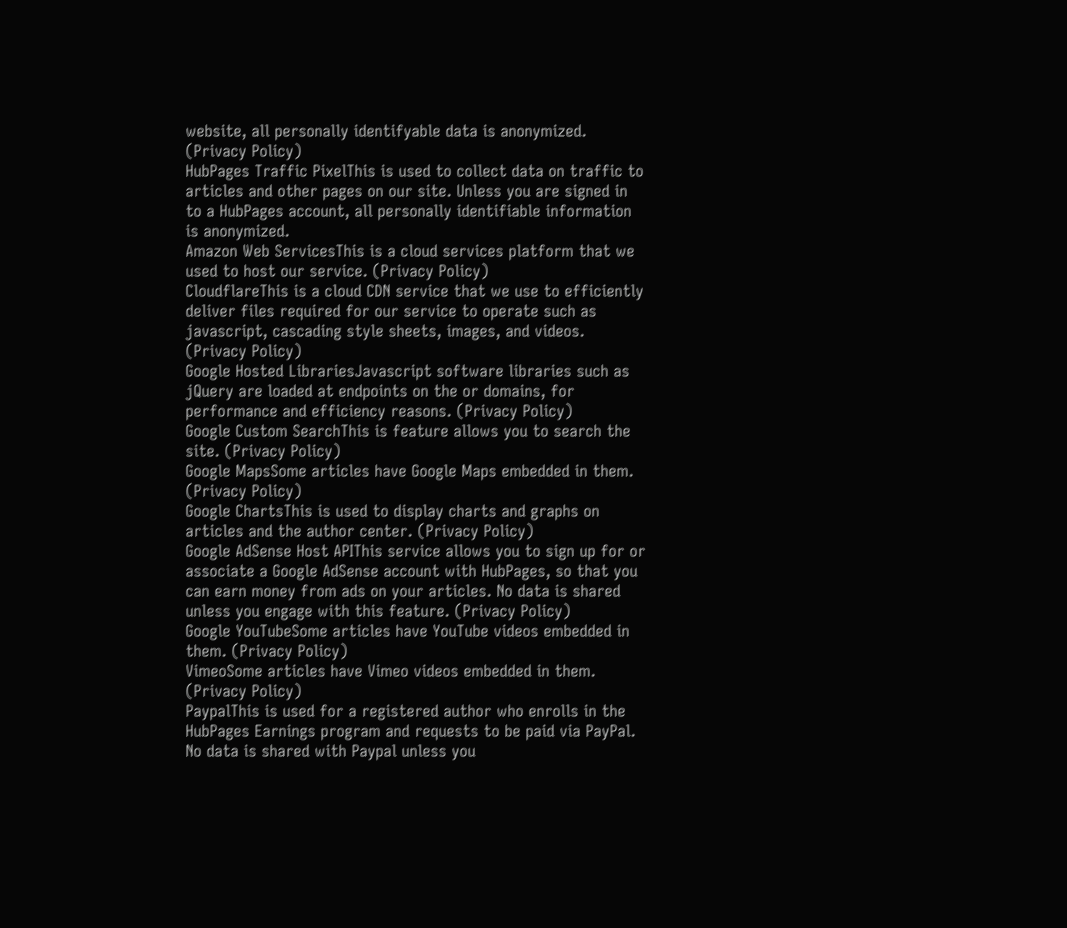website, all personally identifyable data is anonymized. (Privacy Policy)
HubPages Traffic PixelThis is used to collect data on traffic to articles and other pages on our site. Unless you are signed in to a HubPages account, all personally identifiable information is anonymized.
Amazon Web ServicesThis is a cloud services platform that we used to host our service. (Privacy Policy)
CloudflareThis is a cloud CDN service that we use to efficiently deliver files required for our service to operate such as javascript, cascading style sheets, images, and videos. (Privacy Policy)
Google Hosted LibrariesJavascript software libraries such as jQuery are loaded at endpoints on the or domains, for performance and efficiency reasons. (Privacy Policy)
Google Custom SearchThis is feature allows you to search the site. (Privacy Policy)
Google MapsSome articles have Google Maps embedded in them. (Privacy Policy)
Google ChartsThis is used to display charts and graphs on articles and the author center. (Privacy Policy)
Google AdSense Host APIThis service allows you to sign up for or associate a Google AdSense account with HubPages, so that you can earn money from ads on your articles. No data is shared unless you engage with this feature. (Privacy Policy)
Google YouTubeSome articles have YouTube videos embedded in them. (Privacy Policy)
VimeoSome articles have Vimeo videos embedded in them. (Privacy Policy)
PaypalThis is used for a registered author who enrolls in the HubPages Earnings program and requests to be paid via PayPal. No data is shared with Paypal unless you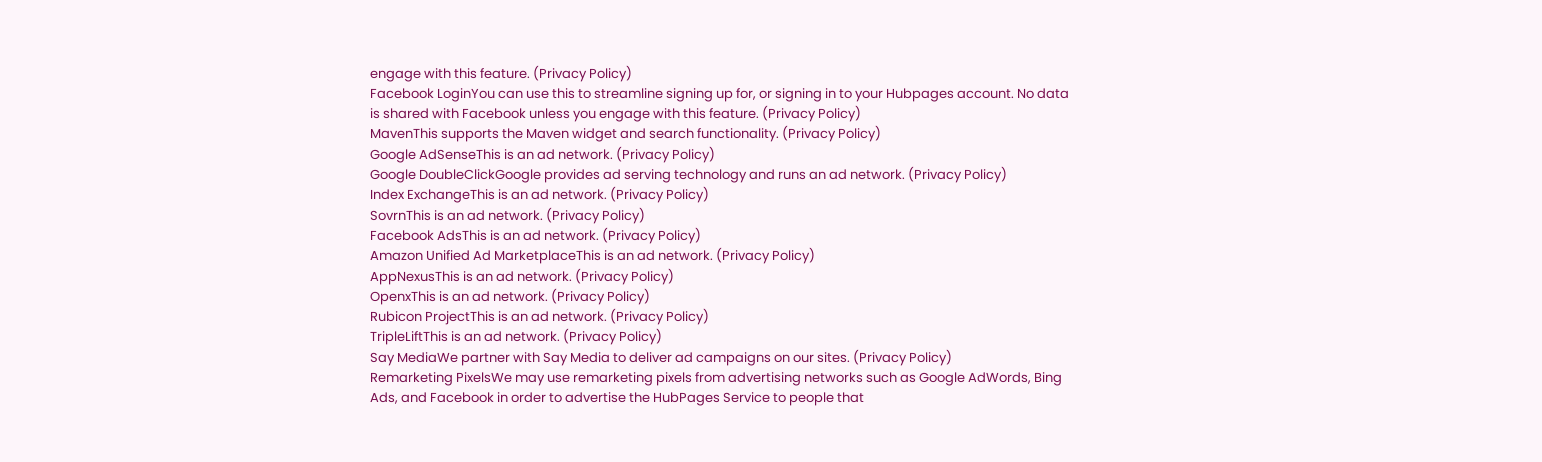engage with this feature. (Privacy Policy)
Facebook LoginYou can use this to streamline signing up for, or signing in to your Hubpages account. No data is shared with Facebook unless you engage with this feature. (Privacy Policy)
MavenThis supports the Maven widget and search functionality. (Privacy Policy)
Google AdSenseThis is an ad network. (Privacy Policy)
Google DoubleClickGoogle provides ad serving technology and runs an ad network. (Privacy Policy)
Index ExchangeThis is an ad network. (Privacy Policy)
SovrnThis is an ad network. (Privacy Policy)
Facebook AdsThis is an ad network. (Privacy Policy)
Amazon Unified Ad MarketplaceThis is an ad network. (Privacy Policy)
AppNexusThis is an ad network. (Privacy Policy)
OpenxThis is an ad network. (Privacy Policy)
Rubicon ProjectThis is an ad network. (Privacy Policy)
TripleLiftThis is an ad network. (Privacy Policy)
Say MediaWe partner with Say Media to deliver ad campaigns on our sites. (Privacy Policy)
Remarketing PixelsWe may use remarketing pixels from advertising networks such as Google AdWords, Bing Ads, and Facebook in order to advertise the HubPages Service to people that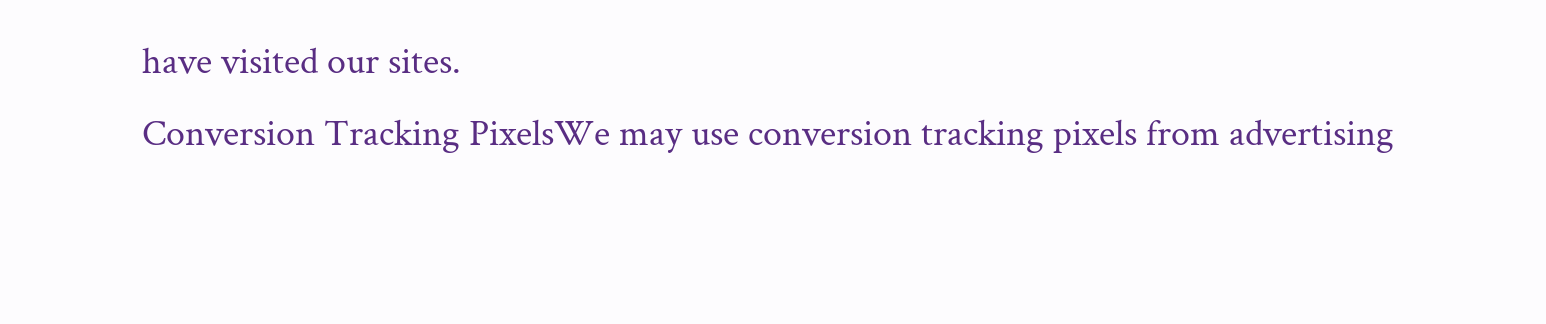have visited our sites.
Conversion Tracking PixelsWe may use conversion tracking pixels from advertising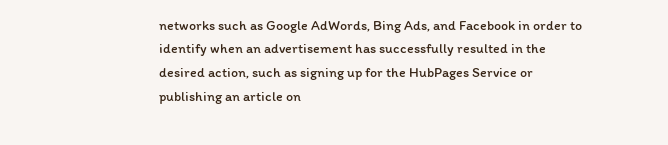networks such as Google AdWords, Bing Ads, and Facebook in order to identify when an advertisement has successfully resulted in the desired action, such as signing up for the HubPages Service or publishing an article on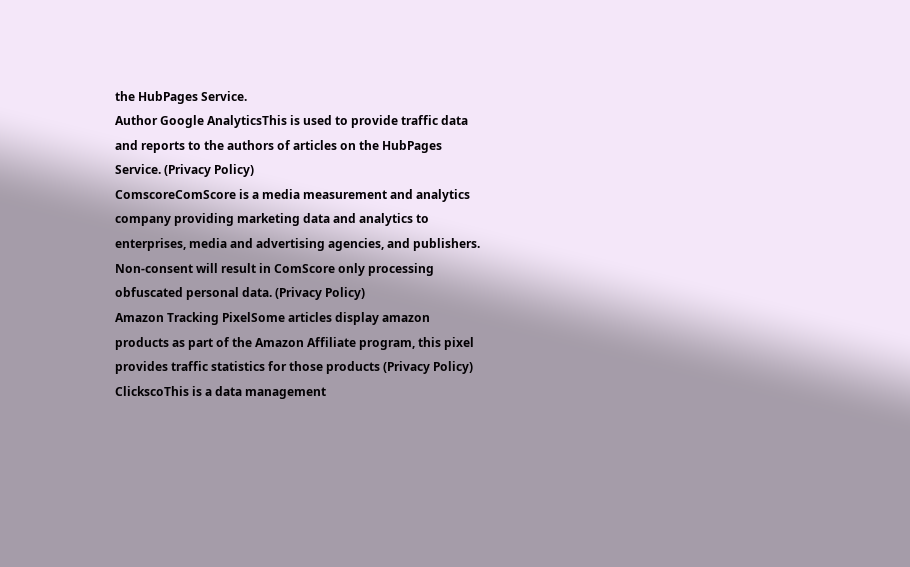the HubPages Service.
Author Google AnalyticsThis is used to provide traffic data and reports to the authors of articles on the HubPages Service. (Privacy Policy)
ComscoreComScore is a media measurement and analytics company providing marketing data and analytics to enterprises, media and advertising agencies, and publishers. Non-consent will result in ComScore only processing obfuscated personal data. (Privacy Policy)
Amazon Tracking PixelSome articles display amazon products as part of the Amazon Affiliate program, this pixel provides traffic statistics for those products (Privacy Policy)
ClickscoThis is a data management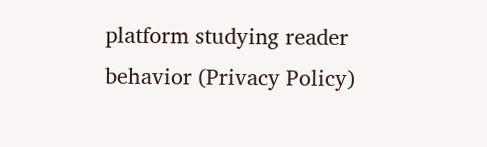platform studying reader behavior (Privacy Policy)